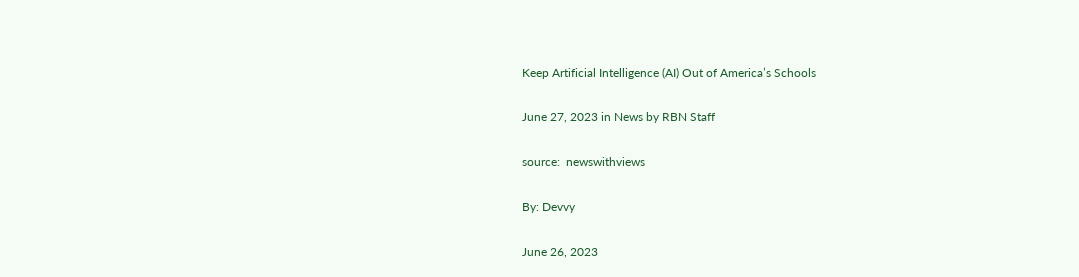Keep Artificial Intelligence (AI) Out of America’s Schools

June 27, 2023 in News by RBN Staff

source:  newswithviews

By: Devvy

June 26, 2023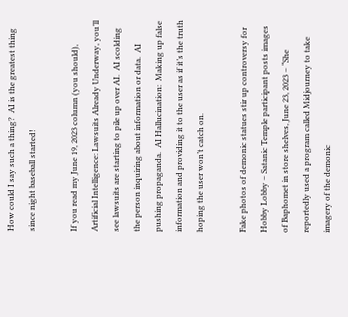How could I say such a thing?  AI is the greatest thing since night baseball started!

If you read my June 19, 2023 column (you should), Artificial Intelligence: Lawsuits Already Underway, you’ll see lawsuits are starting to pile up over AI.  AI scolding the person inquiring about information or data.  AI pushing propaganda.  AI Hallucination:  Making up false information and providing it to the user as if it’s the truth hoping the user won’t catch on.

Fake photos of demonic statues stir up controversy for Hobby Lobby – Satanic Temple participant posts images of Baphomet in store shelves, June 23, 2023 – “She reportedly used a program called Midjourney to take imagery of the demonic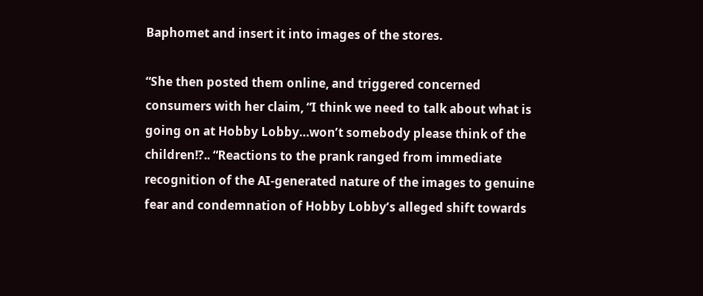Baphomet and insert it into images of the stores.

“She then posted them online, and triggered concerned consumers with her claim, “I think we need to talk about what is going on at Hobby Lobby…won’t somebody please think of the children!?.. “Reactions to the prank ranged from immediate recognition of the AI-generated nature of the images to genuine fear and condemnation of Hobby Lobby’s alleged shift towards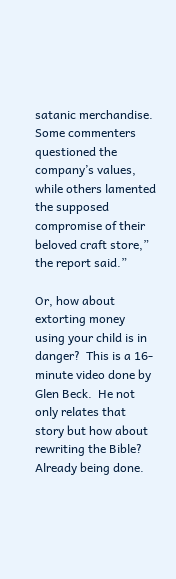satanic merchandise. Some commenters questioned the company’s values, while others lamented the supposed compromise of their beloved craft store,” the report said.”

Or, how about extorting money using your child is in danger?  This is a 16-minute video done by Glen Beck.  He not only relates that story but how about rewriting the Bible?  Already being done.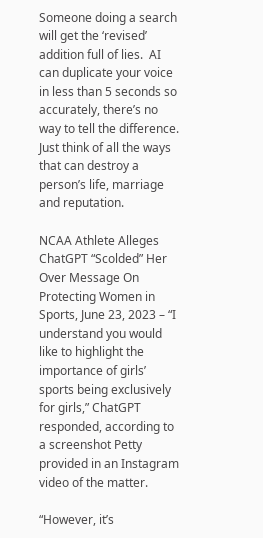Someone doing a search will get the ‘revised’ addition full of lies.  AI can duplicate your voice in less than 5 seconds so accurately, there’s no way to tell the difference.  Just think of all the ways that can destroy a person’s life, marriage and reputation.

NCAA Athlete Alleges ChatGPT “Scolded” Her Over Message On Protecting Women in Sports, June 23, 2023 – “I understand you would like to highlight the importance of girls’ sports being exclusively for girls,” ChatGPT responded, according to a screenshot Petty provided in an Instagram video of the matter.

“However, it’s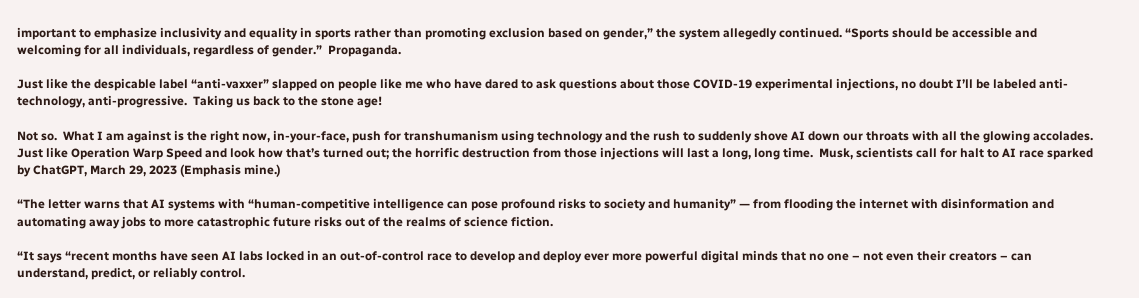important to emphasize inclusivity and equality in sports rather than promoting exclusion based on gender,” the system allegedly continued. “Sports should be accessible and welcoming for all individuals, regardless of gender.”  Propaganda.

Just like the despicable label “anti-vaxxer” slapped on people like me who have dared to ask questions about those COVID-19 experimental injections, no doubt I’ll be labeled anti-technology, anti-progressive.  Taking us back to the stone age!

Not so.  What I am against is the right now, in-your-face, push for transhumanism using technology and the rush to suddenly shove AI down our throats with all the glowing accolades.  Just like Operation Warp Speed and look how that’s turned out; the horrific destruction from those injections will last a long, long time.  Musk, scientists call for halt to AI race sparked by ChatGPT, March 29, 2023 (Emphasis mine.)

“The letter warns that AI systems with “human-competitive intelligence can pose profound risks to society and humanity” — from flooding the internet with disinformation and automating away jobs to more catastrophic future risks out of the realms of science fiction.

“It says “recent months have seen AI labs locked in an out-of-control race to develop and deploy ever more powerful digital minds that no one – not even their creators – can understand, predict, or reliably control.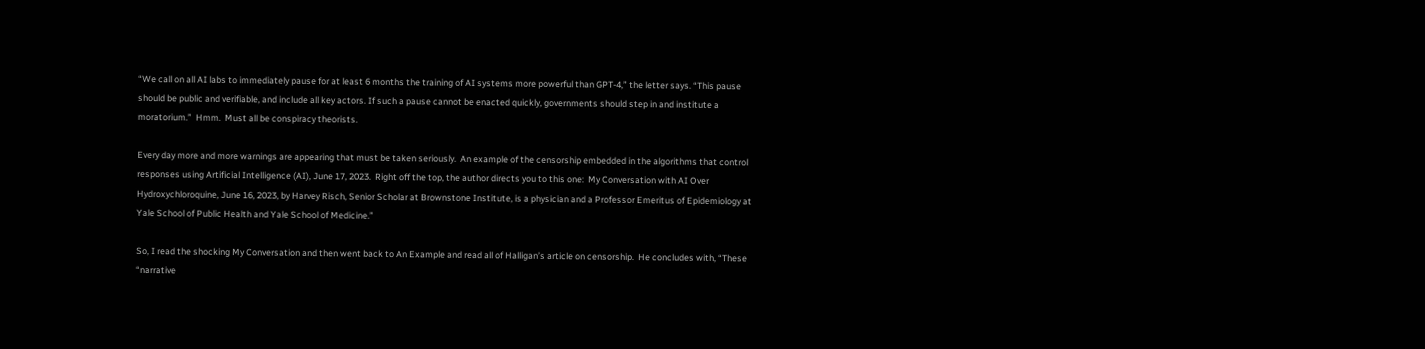“We call on all AI labs to immediately pause for at least 6 months the training of AI systems more powerful than GPT-4,” the letter says. “This pause should be public and verifiable, and include all key actors. If such a pause cannot be enacted quickly, governments should step in and institute a moratorium.”  Hmm.  Must all be conspiracy theorists.

Every day more and more warnings are appearing that must be taken seriously.  An example of the censorship embedded in the algorithms that control responses using Artificial Intelligence (AI), June 17, 2023.  Right off the top, the author directs you to this one:  My Conversation with AI Over Hydroxychloroquine, June 16, 2023, by Harvey Risch, Senior Scholar at Brownstone Institute, is a physician and a Professor Emeritus of Epidemiology at Yale School of Public Health and Yale School of Medicine.”

So, I read the shocking My Conversation and then went back to An Example and read all of Halligan’s article on censorship.  He concludes with, “These “narrative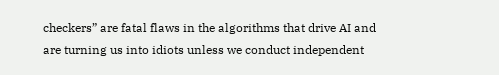checkers” are fatal flaws in the algorithms that drive AI and are turning us into idiots unless we conduct independent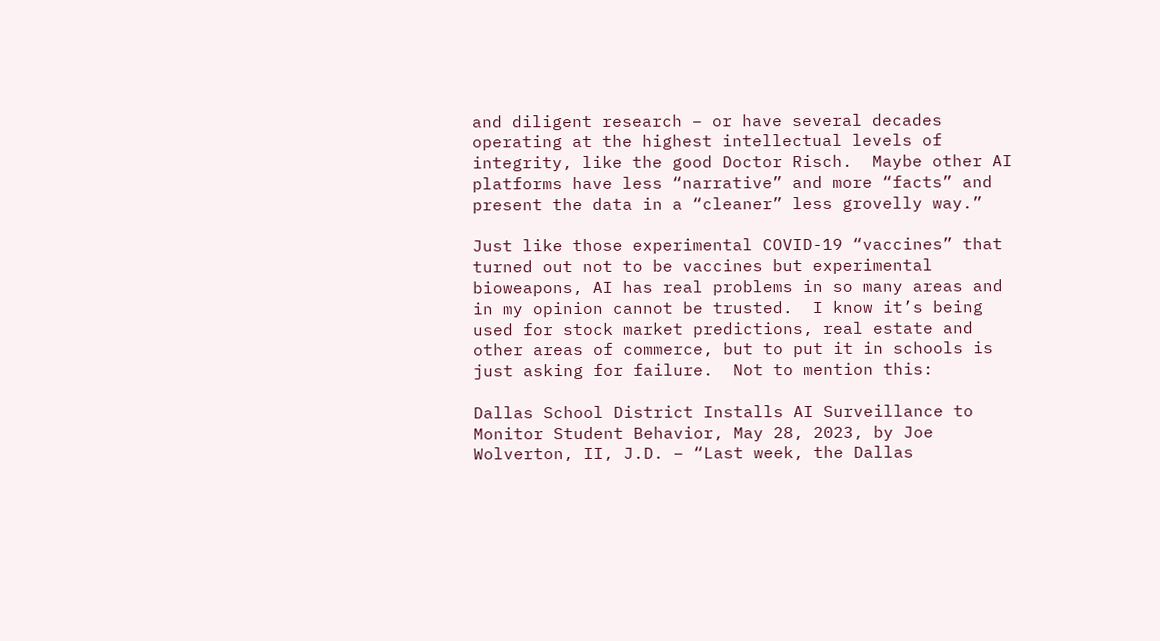and diligent research – or have several decades operating at the highest intellectual levels of integrity, like the good Doctor Risch.  Maybe other AI platforms have less “narrative” and more “facts” and present the data in a “cleaner” less grovelly way.”

Just like those experimental COVID-19 “vaccines” that turned out not to be vaccines but experimental bioweapons, AI has real problems in so many areas and in my opinion cannot be trusted.  I know it’s being used for stock market predictions, real estate and other areas of commerce, but to put it in schools is just asking for failure.  Not to mention this:

Dallas School District Installs AI Surveillance to Monitor Student Behavior, May 28, 2023, by Joe Wolverton, II, J.D. – “Last week, the Dallas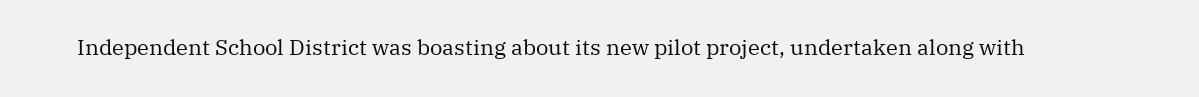Independent School District was boasting about its new pilot project, undertaken along with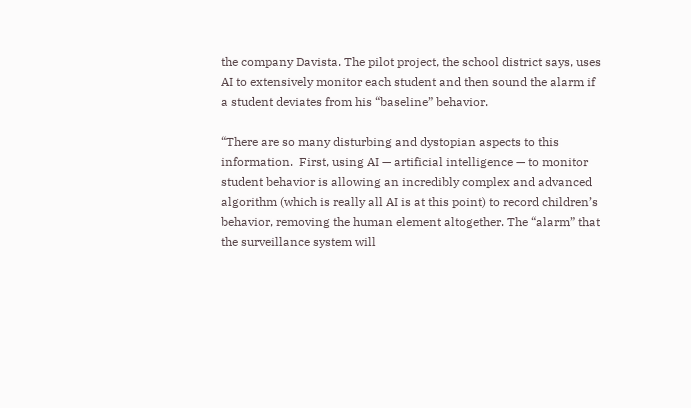the company Davista. The pilot project, the school district says, uses AI to extensively monitor each student and then sound the alarm if a student deviates from his “baseline” behavior.

“There are so many disturbing and dystopian aspects to this information.  First, using AI — artificial intelligence — to monitor student behavior is allowing an incredibly complex and advanced algorithm (which is really all AI is at this point) to record children’s behavior, removing the human element altogether. The “alarm” that the surveillance system will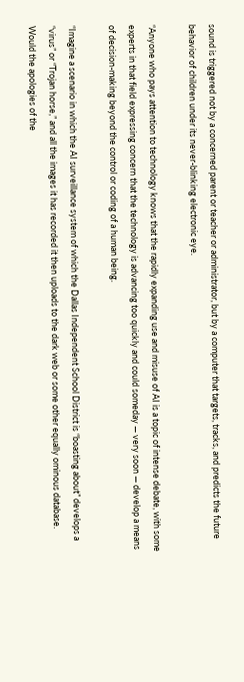sound is triggered not by a concerned parent or teacher or administrator, but by a computer that targets, tracks, and predicts the future behavior of children under its never-blinking electronic eye.

“Anyone who pays attention to technology knows that the rapidly expanding use and misuse of AI is a topic of intense debate, with some experts in that field expressing concern that the technology is advancing too quickly and could someday — very soon — develop a means of decision-making beyond the control or coding of a human being.

“Imagine a scenario in which the AI surveillance system of which the Dallas Independent School District is “boasting about” develops a “virus” or “Trojan horse,” and all the images it has recorded it then uploads to the dark web or some other equally ominous database. Would the apologies of the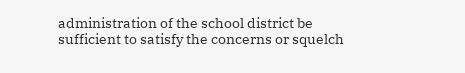administration of the school district be sufficient to satisfy the concerns or squelch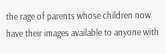the rage of parents whose children now have their images available to anyone with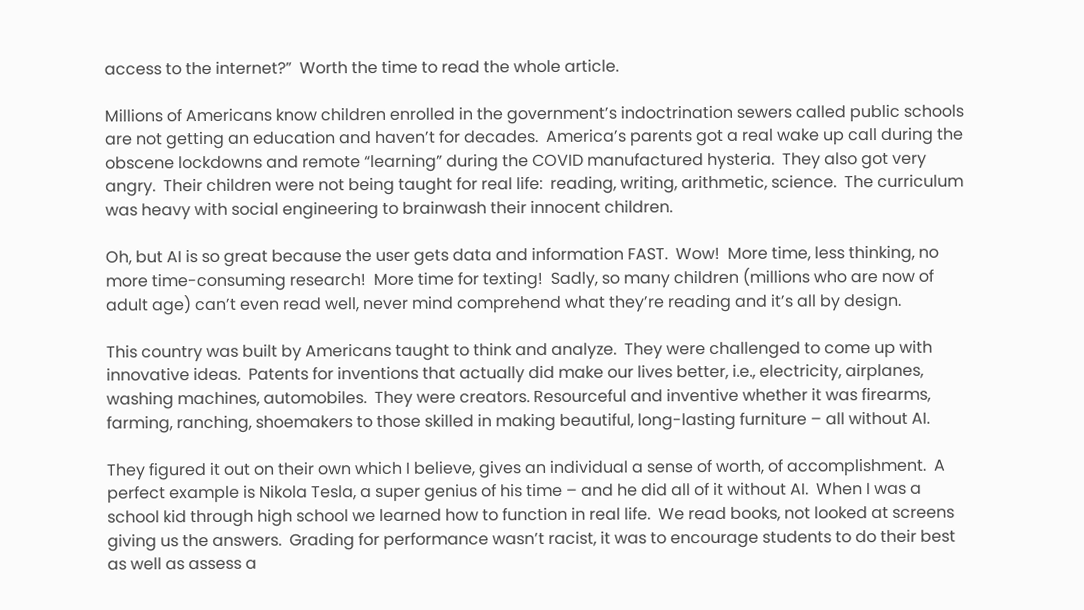access to the internet?”  Worth the time to read the whole article.

Millions of Americans know children enrolled in the government’s indoctrination sewers called public schools are not getting an education and haven’t for decades.  America’s parents got a real wake up call during the obscene lockdowns and remote “learning” during the COVID manufactured hysteria.  They also got very angry.  Their children were not being taught for real life:  reading, writing, arithmetic, science.  The curriculum was heavy with social engineering to brainwash their innocent children.

Oh, but AI is so great because the user gets data and information FAST.  Wow!  More time, less thinking, no more time-consuming research!  More time for texting!  Sadly, so many children (millions who are now of adult age) can’t even read well, never mind comprehend what they’re reading and it’s all by design.

This country was built by Americans taught to think and analyze.  They were challenged to come up with innovative ideas.  Patents for inventions that actually did make our lives better, i.e., electricity, airplanes, washing machines, automobiles.  They were creators. Resourceful and inventive whether it was firearms, farming, ranching, shoemakers to those skilled in making beautiful, long-lasting furniture – all without AI.

They figured it out on their own which I believe, gives an individual a sense of worth, of accomplishment.  A perfect example is Nikola Tesla, a super genius of his time – and he did all of it without AI.  When I was a school kid through high school we learned how to function in real life.  We read books, not looked at screens giving us the answers.  Grading for performance wasn’t racist, it was to encourage students to do their best as well as assess a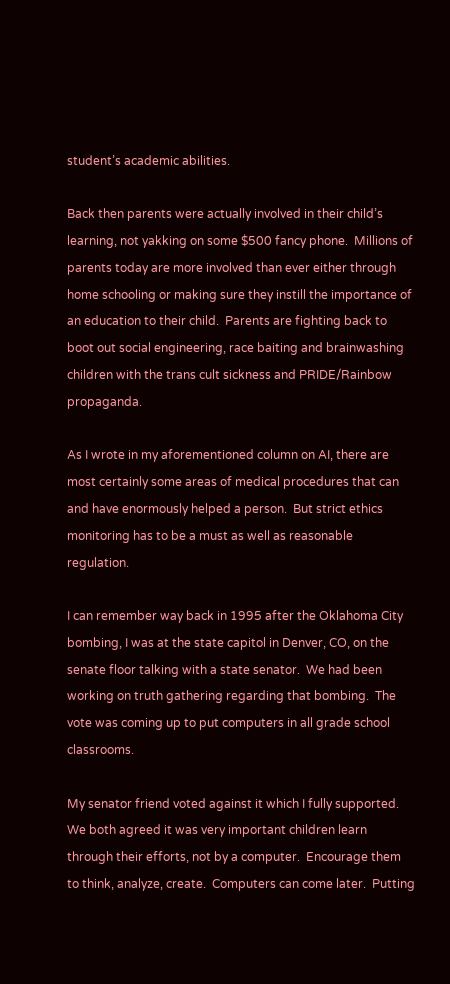student’s academic abilities.

Back then parents were actually involved in their child’s learning, not yakking on some $500 fancy phone.  Millions of parents today are more involved than ever either through home schooling or making sure they instill the importance of an education to their child.  Parents are fighting back to boot out social engineering, race baiting and brainwashing children with the trans cult sickness and PRIDE/Rainbow propaganda.

As I wrote in my aforementioned column on AI, there are most certainly some areas of medical procedures that can and have enormously helped a person.  But strict ethics monitoring has to be a must as well as reasonable regulation.

I can remember way back in 1995 after the Oklahoma City bombing, I was at the state capitol in Denver, CO, on the senate floor talking with a state senator.  We had been working on truth gathering regarding that bombing.  The vote was coming up to put computers in all grade school classrooms.

My senator friend voted against it which I fully supported.  We both agreed it was very important children learn through their efforts, not by a computer.  Encourage them to think, analyze, create.  Computers can come later.  Putting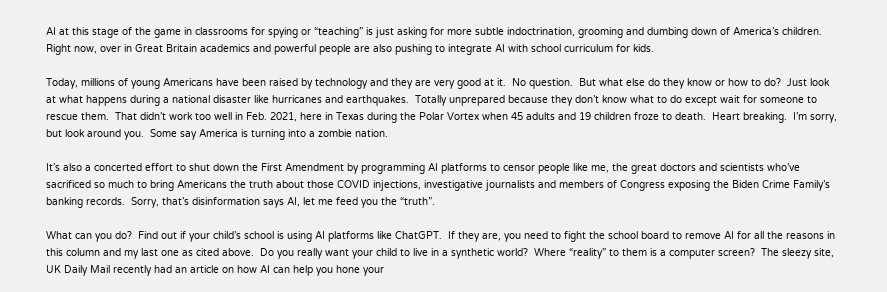AI at this stage of the game in classrooms for spying or “teaching” is just asking for more subtle indoctrination, grooming and dumbing down of America’s children.  Right now, over in Great Britain academics and powerful people are also pushing to integrate AI with school curriculum for kids.

Today, millions of young Americans have been raised by technology and they are very good at it.  No question.  But what else do they know or how to do?  Just look at what happens during a national disaster like hurricanes and earthquakes.  Totally unprepared because they don’t know what to do except wait for someone to rescue them.  That didn’t work too well in Feb. 2021, here in Texas during the Polar Vortex when 45 adults and 19 children froze to death.  Heart breaking.  I’m sorry, but look around you.  Some say America is turning into a zombie nation.

It’s also a concerted effort to shut down the First Amendment by programming AI platforms to censor people like me, the great doctors and scientists who’ve sacrificed so much to bring Americans the truth about those COVID injections, investigative journalists and members of Congress exposing the Biden Crime Family’s banking records.  Sorry, that’s disinformation says AI, let me feed you the “truth”.

What can you do?  Find out if your child’s school is using AI platforms like ChatGPT.  If they are, you need to fight the school board to remove AI for all the reasons in this column and my last one as cited above.  Do you really want your child to live in a synthetic world?  Where “reality” to them is a computer screen?  The sleezy site, UK Daily Mail recently had an article on how AI can help you hone your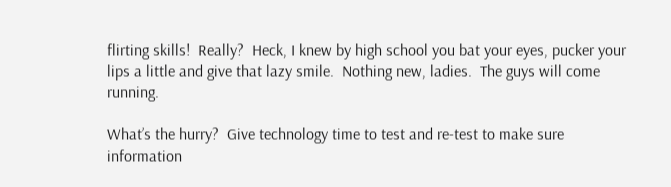flirting skills!  Really?  Heck, I knew by high school you bat your eyes, pucker your lips a little and give that lazy smile.  Nothing new, ladies.  The guys will come running.

What’s the hurry?  Give technology time to test and re-test to make sure information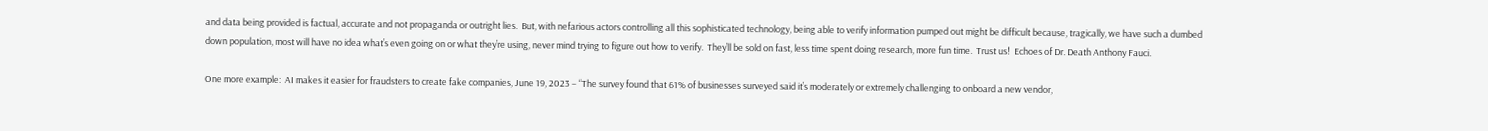and data being provided is factual, accurate and not propaganda or outright lies.  But, with nefarious actors controlling all this sophisticated technology, being able to verify information pumped out might be difficult because, tragically, we have such a dumbed down population, most will have no idea what’s even going on or what they’re using, never mind trying to figure out how to verify.  They’ll be sold on fast, less time spent doing research, more fun time.  Trust us!  Echoes of Dr. Death Anthony Fauci.

One more example:  AI makes it easier for fraudsters to create fake companies, June 19, 2023 – “The survey found that 61% of businesses surveyed said it’s moderately or extremely challenging to onboard a new vendor,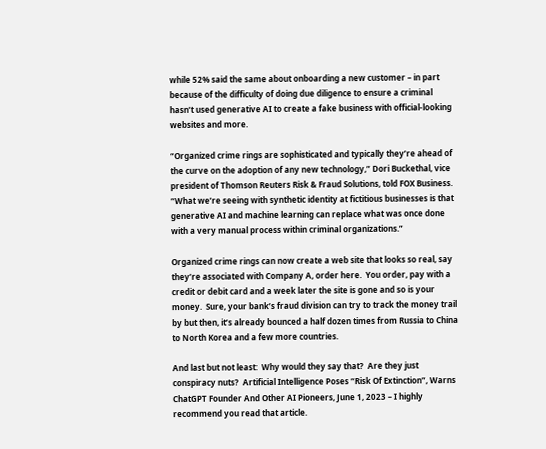while 52% said the same about onboarding a new customer – in part because of the difficulty of doing due diligence to ensure a criminal hasn’t used generative AI to create a fake business with official-looking websites and more.

“Organized crime rings are sophisticated and typically they’re ahead of the curve on the adoption of any new technology,” Dori Buckethal, vice president of Thomson Reuters Risk & Fraud Solutions, told FOX Business. “What we’re seeing with synthetic identity at fictitious businesses is that generative AI and machine learning can replace what was once done with a very manual process within criminal organizations.”

Organized crime rings can now create a web site that looks so real, say they’re associated with Company A, order here.  You order, pay with a credit or debit card and a week later the site is gone and so is your money.  Sure, your bank’s fraud division can try to track the money trail by but then, it’s already bounced a half dozen times from Russia to China to North Korea and a few more countries.

And last but not least:  Why would they say that?  Are they just conspiracy nuts?  Artificial Intelligence Poses “Risk Of Extinction”, Warns ChatGPT Founder And Other AI Pioneers, June 1, 2023 – I highly recommend you read that article.